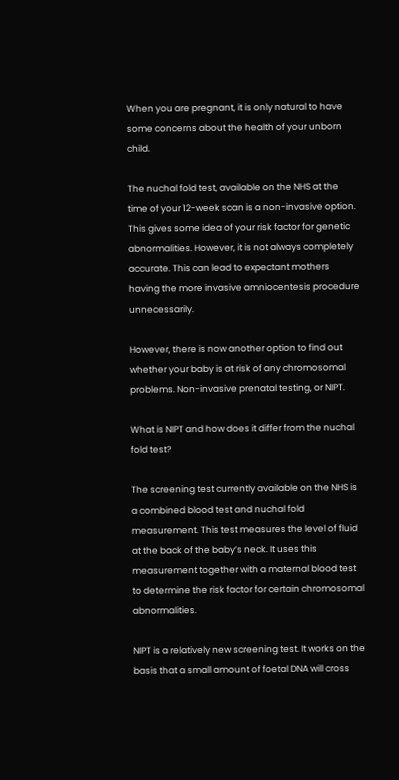When you are pregnant, it is only natural to have some concerns about the health of your unborn child.

The nuchal fold test, available on the NHS at the time of your 12-week scan is a non-invasive option. This gives some idea of your risk factor for genetic abnormalities. However, it is not always completely accurate. This can lead to expectant mothers having the more invasive amniocentesis procedure unnecessarily.

However, there is now another option to find out whether your baby is at risk of any chromosomal problems. Non-invasive prenatal testing, or NIPT.

What is NIPT and how does it differ from the nuchal fold test?

The screening test currently available on the NHS is a combined blood test and nuchal fold measurement. This test measures the level of fluid at the back of the baby’s neck. It uses this measurement together with a maternal blood test to determine the risk factor for certain chromosomal abnormalities.

NIPT is a relatively new screening test. It works on the basis that a small amount of foetal DNA will cross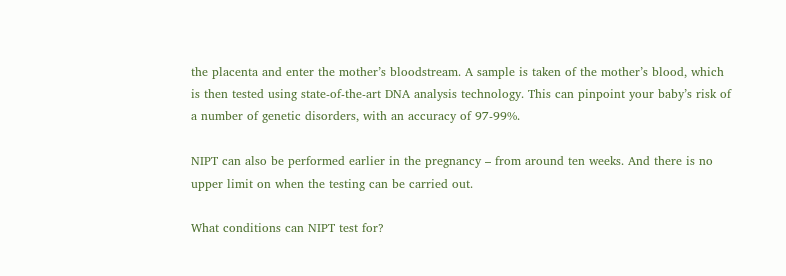the placenta and enter the mother’s bloodstream. A sample is taken of the mother’s blood, which is then tested using state-of-the-art DNA analysis technology. This can pinpoint your baby’s risk of a number of genetic disorders, with an accuracy of 97-99%.

NIPT can also be performed earlier in the pregnancy – from around ten weeks. And there is no upper limit on when the testing can be carried out.

What conditions can NIPT test for?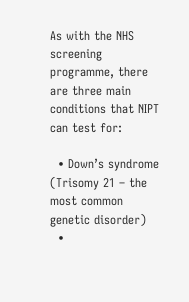As with the NHS screening programme, there are three main conditions that NIPT can test for:

  • Down’s syndrome (Trisomy 21 – the most common genetic disorder)
  •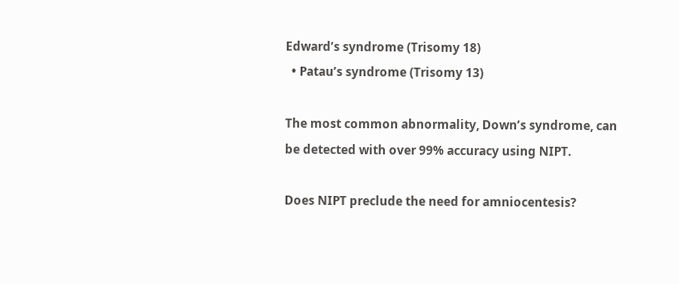Edward’s syndrome (Trisomy 18)
  • Patau’s syndrome (Trisomy 13)

The most common abnormality, Down’s syndrome, can be detected with over 99% accuracy using NIPT.

Does NIPT preclude the need for amniocentesis?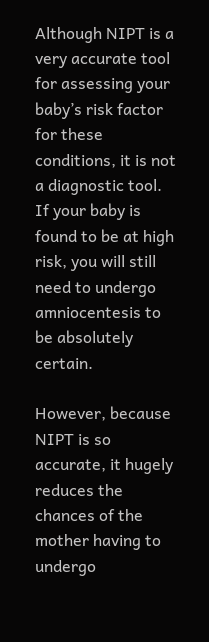Although NIPT is a very accurate tool for assessing your baby’s risk factor for these conditions, it is not a diagnostic tool. If your baby is found to be at high risk, you will still need to undergo amniocentesis to be absolutely certain.

However, because NIPT is so accurate, it hugely reduces the chances of the mother having to undergo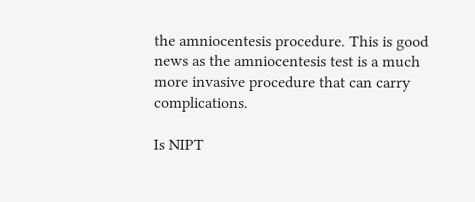the amniocentesis procedure. This is good news as the amniocentesis test is a much more invasive procedure that can carry complications.

Is NIPT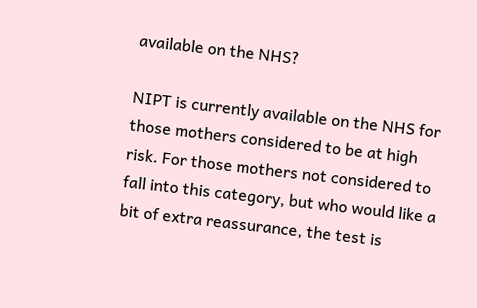available on the NHS?

NIPT is currently available on the NHS for those mothers considered to be at high risk. For those mothers not considered to fall into this category, but who would like a bit of extra reassurance, the test is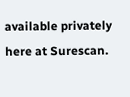available privately here at Surescan.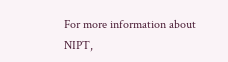For more information about NIPT,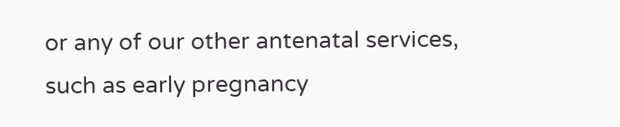or any of our other antenatal services, such as early pregnancy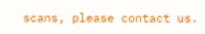scans, please contact us.